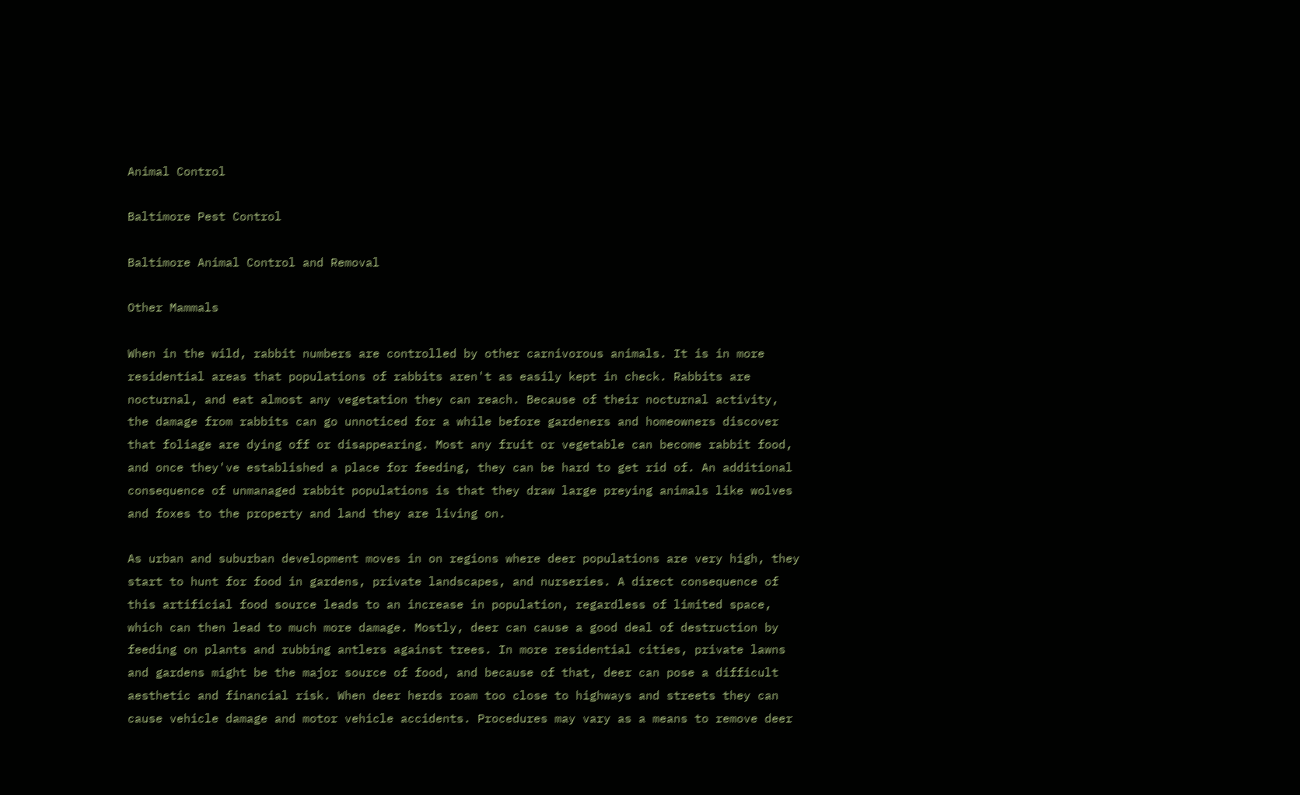Animal Control

Baltimore Pest Control

Baltimore Animal Control and Removal

Other Mammals

When in the wild, rabbit numbers are controlled by other carnivorous animals. It is in more residential areas that populations of rabbits aren't as easily kept in check. Rabbits are nocturnal, and eat almost any vegetation they can reach. Because of their nocturnal activity, the damage from rabbits can go unnoticed for a while before gardeners and homeowners discover that foliage are dying off or disappearing. Most any fruit or vegetable can become rabbit food, and once they've established a place for feeding, they can be hard to get rid of. An additional consequence of unmanaged rabbit populations is that they draw large preying animals like wolves and foxes to the property and land they are living on.

As urban and suburban development moves in on regions where deer populations are very high, they start to hunt for food in gardens, private landscapes, and nurseries. A direct consequence of this artificial food source leads to an increase in population, regardless of limited space, which can then lead to much more damage. Mostly, deer can cause a good deal of destruction by feeding on plants and rubbing antlers against trees. In more residential cities, private lawns and gardens might be the major source of food, and because of that, deer can pose a difficult aesthetic and financial risk. When deer herds roam too close to highways and streets they can cause vehicle damage and motor vehicle accidents. Procedures may vary as a means to remove deer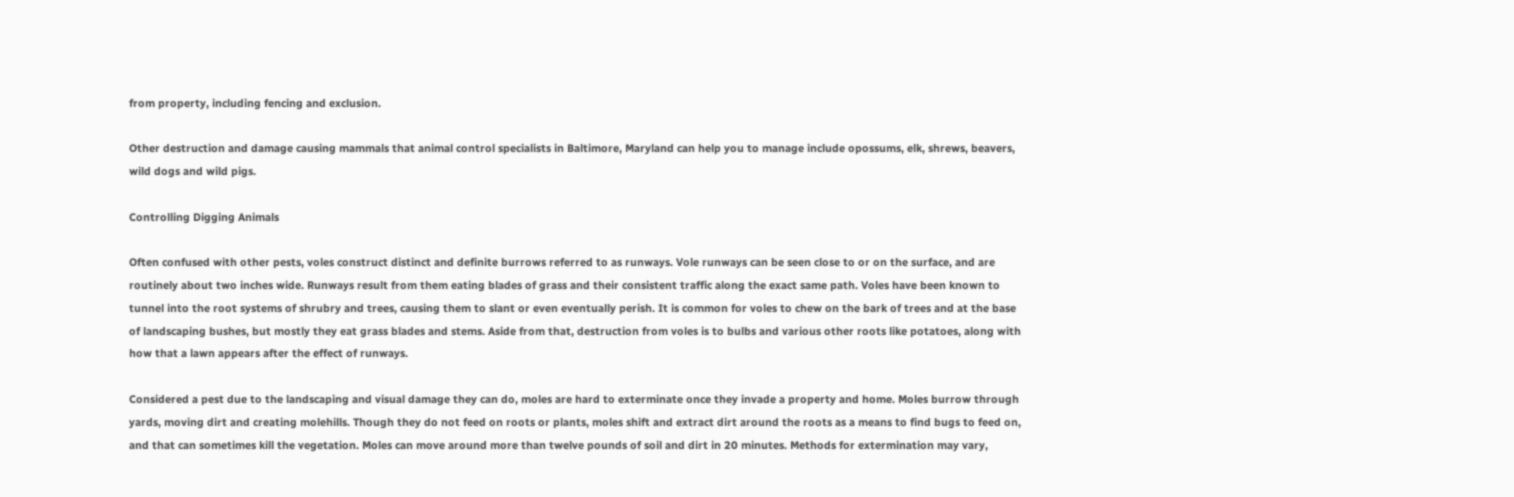from property, including fencing and exclusion.

Other destruction and damage causing mammals that animal control specialists in Baltimore, Maryland can help you to manage include opossums, elk, shrews, beavers, wild dogs and wild pigs.

Controlling Digging Animals

Often confused with other pests, voles construct distinct and definite burrows referred to as runways. Vole runways can be seen close to or on the surface, and are routinely about two inches wide. Runways result from them eating blades of grass and their consistent traffic along the exact same path. Voles have been known to tunnel into the root systems of shrubry and trees, causing them to slant or even eventually perish. It is common for voles to chew on the bark of trees and at the base of landscaping bushes, but mostly they eat grass blades and stems. Aside from that, destruction from voles is to bulbs and various other roots like potatoes, along with how that a lawn appears after the effect of runways.

Considered a pest due to the landscaping and visual damage they can do, moles are hard to exterminate once they invade a property and home. Moles burrow through yards, moving dirt and creating molehills. Though they do not feed on roots or plants, moles shift and extract dirt around the roots as a means to find bugs to feed on, and that can sometimes kill the vegetation. Moles can move around more than twelve pounds of soil and dirt in 20 minutes. Methods for extermination may vary,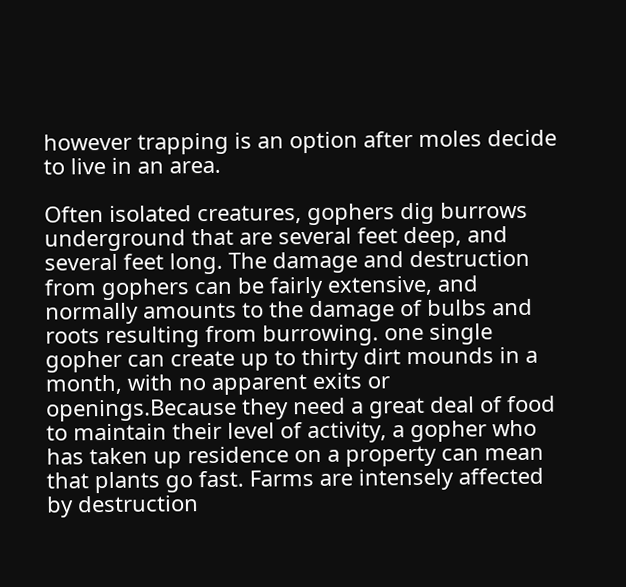however trapping is an option after moles decide to live in an area.

Often isolated creatures, gophers dig burrows underground that are several feet deep, and several feet long. The damage and destruction from gophers can be fairly extensive, and normally amounts to the damage of bulbs and roots resulting from burrowing. one single gopher can create up to thirty dirt mounds in a month, with no apparent exits or openings.Because they need a great deal of food to maintain their level of activity, a gopher who has taken up residence on a property can mean that plants go fast. Farms are intensely affected by destruction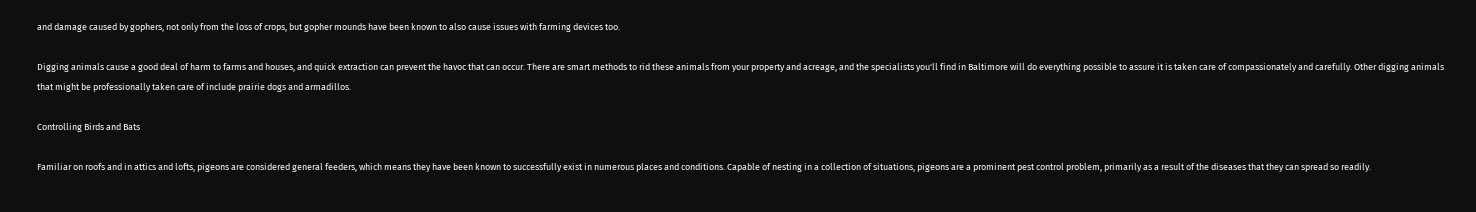and damage caused by gophers, not only from the loss of crops, but gopher mounds have been known to also cause issues with farming devices too.

Digging animals cause a good deal of harm to farms and houses, and quick extraction can prevent the havoc that can occur. There are smart methods to rid these animals from your property and acreage, and the specialists you'll find in Baltimore will do everything possible to assure it is taken care of compassionately and carefully. Other digging animals that might be professionally taken care of include prairie dogs and armadillos.

Controlling Birds and Bats

Familiar on roofs and in attics and lofts, pigeons are considered general feeders, which means they have been known to successfully exist in numerous places and conditions. Capable of nesting in a collection of situations, pigeons are a prominent pest control problem, primarily as a result of the diseases that they can spread so readily.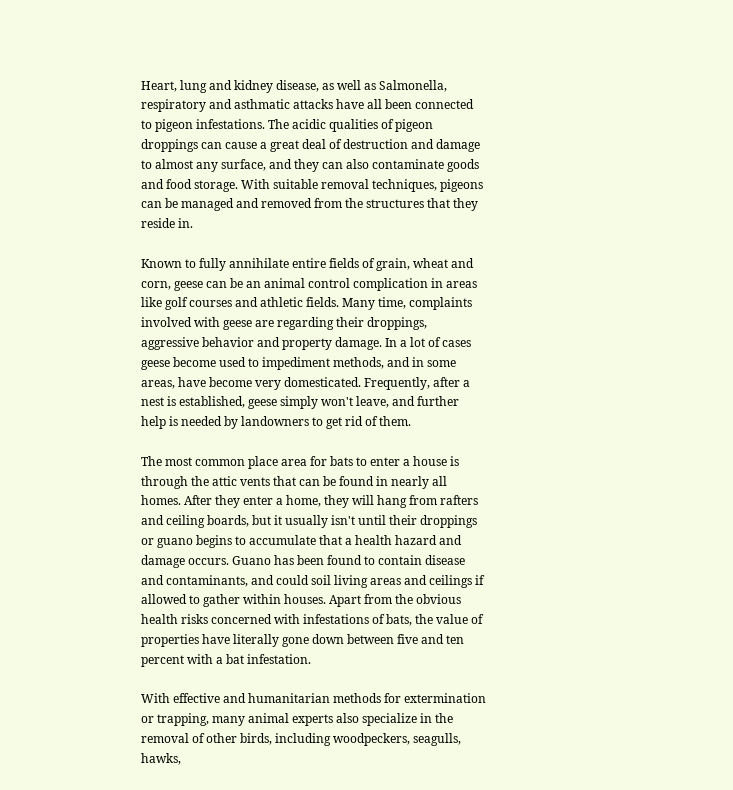Heart, lung and kidney disease, as well as Salmonella, respiratory and asthmatic attacks have all been connected to pigeon infestations. The acidic qualities of pigeon droppings can cause a great deal of destruction and damage to almost any surface, and they can also contaminate goods and food storage. With suitable removal techniques, pigeons can be managed and removed from the structures that they reside in.

Known to fully annihilate entire fields of grain, wheat and corn, geese can be an animal control complication in areas like golf courses and athletic fields. Many time, complaints involved with geese are regarding their droppings, aggressive behavior and property damage. In a lot of cases geese become used to impediment methods, and in some areas, have become very domesticated. Frequently, after a nest is established, geese simply won't leave, and further help is needed by landowners to get rid of them.

The most common place area for bats to enter a house is through the attic vents that can be found in nearly all homes. After they enter a home, they will hang from rafters and ceiling boards, but it usually isn't until their droppings or guano begins to accumulate that a health hazard and damage occurs. Guano has been found to contain disease and contaminants, and could soil living areas and ceilings if allowed to gather within houses. Apart from the obvious health risks concerned with infestations of bats, the value of properties have literally gone down between five and ten percent with a bat infestation.

With effective and humanitarian methods for extermination or trapping, many animal experts also specialize in the removal of other birds, including woodpeckers, seagulls, hawks,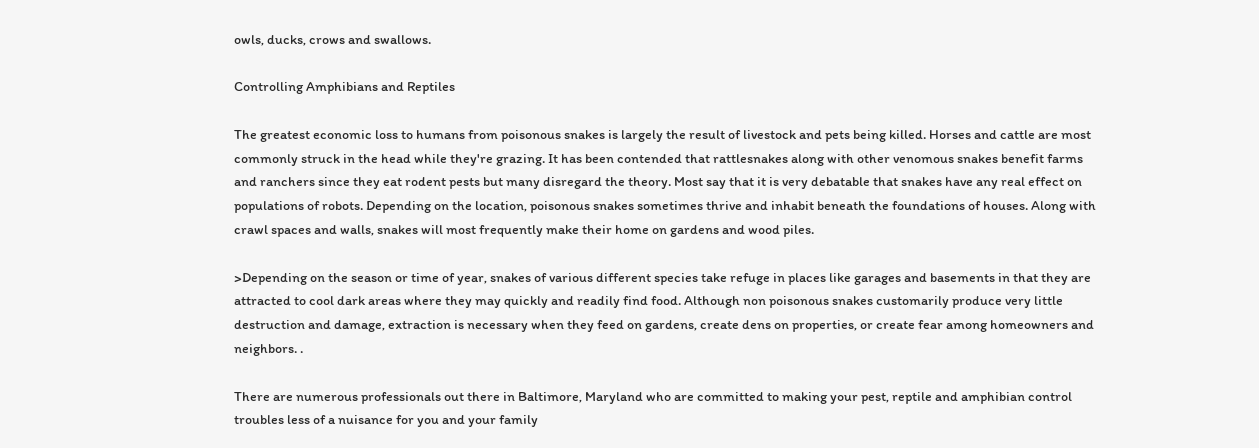owls, ducks, crows and swallows.

Controlling Amphibians and Reptiles

The greatest economic loss to humans from poisonous snakes is largely the result of livestock and pets being killed. Horses and cattle are most commonly struck in the head while they're grazing. It has been contended that rattlesnakes along with other venomous snakes benefit farms and ranchers since they eat rodent pests but many disregard the theory. Most say that it is very debatable that snakes have any real effect on populations of robots. Depending on the location, poisonous snakes sometimes thrive and inhabit beneath the foundations of houses. Along with crawl spaces and walls, snakes will most frequently make their home on gardens and wood piles.

>Depending on the season or time of year, snakes of various different species take refuge in places like garages and basements in that they are attracted to cool dark areas where they may quickly and readily find food. Although non poisonous snakes customarily produce very little destruction and damage, extraction is necessary when they feed on gardens, create dens on properties, or create fear among homeowners and neighbors. .

There are numerous professionals out there in Baltimore, Maryland who are committed to making your pest, reptile and amphibian control troubles less of a nuisance for you and your family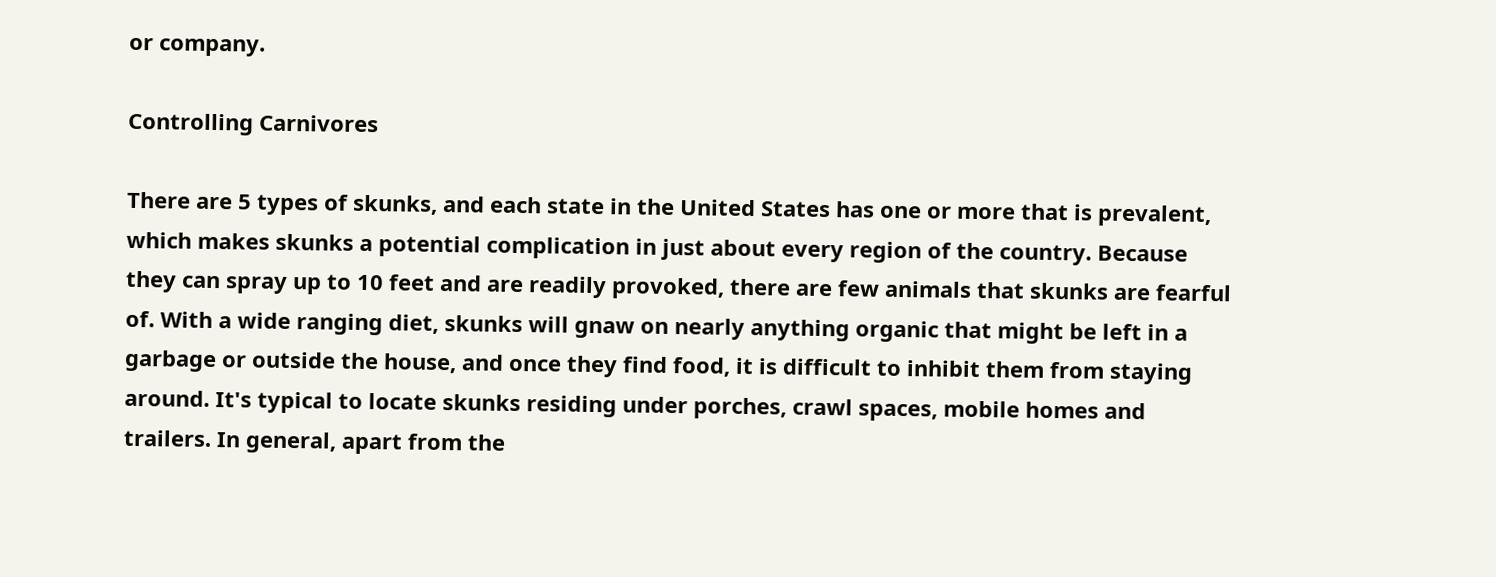or company.

Controlling Carnivores

There are 5 types of skunks, and each state in the United States has one or more that is prevalent, which makes skunks a potential complication in just about every region of the country. Because they can spray up to 10 feet and are readily provoked, there are few animals that skunks are fearful of. With a wide ranging diet, skunks will gnaw on nearly anything organic that might be left in a garbage or outside the house, and once they find food, it is difficult to inhibit them from staying around. It's typical to locate skunks residing under porches, crawl spaces, mobile homes and trailers. In general, apart from the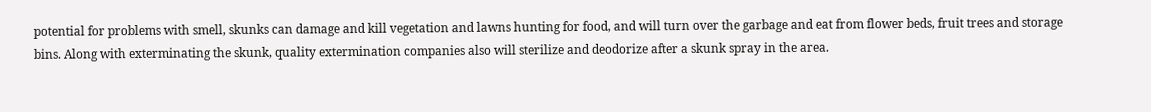potential for problems with smell, skunks can damage and kill vegetation and lawns hunting for food, and will turn over the garbage and eat from flower beds, fruit trees and storage bins. Along with exterminating the skunk, quality extermination companies also will sterilize and deodorize after a skunk spray in the area.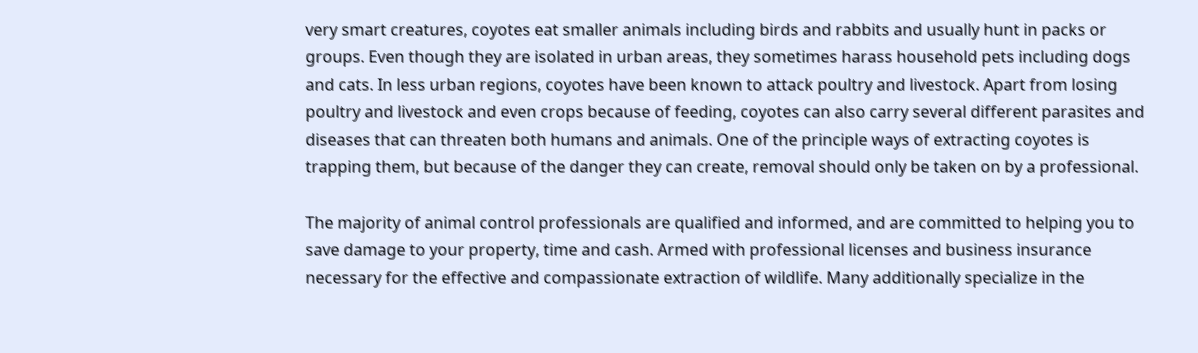very smart creatures, coyotes eat smaller animals including birds and rabbits and usually hunt in packs or groups. Even though they are isolated in urban areas, they sometimes harass household pets including dogs and cats. In less urban regions, coyotes have been known to attack poultry and livestock. Apart from losing poultry and livestock and even crops because of feeding, coyotes can also carry several different parasites and diseases that can threaten both humans and animals. One of the principle ways of extracting coyotes is trapping them, but because of the danger they can create, removal should only be taken on by a professional.

The majority of animal control professionals are qualified and informed, and are committed to helping you to save damage to your property, time and cash. Armed with professional licenses and business insurance necessary for the effective and compassionate extraction of wildlife. Many additionally specialize in the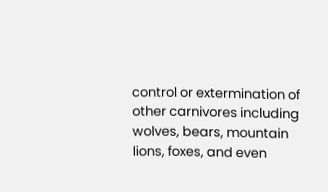control or extermination of other carnivores including wolves, bears, mountain lions, foxes, and even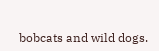bobcats and wild dogs.